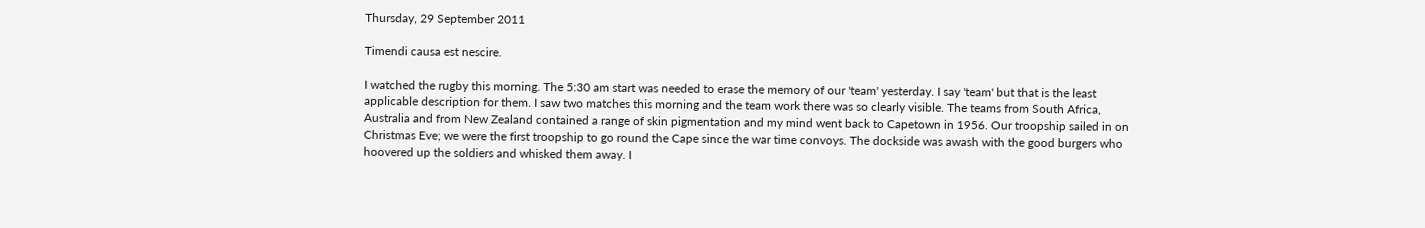Thursday, 29 September 2011

Timendi causa est nescire.

I watched the rugby this morning. The 5:30 am start was needed to erase the memory of our 'team' yesterday. I say 'team' but that is the least applicable description for them. I saw two matches this morning and the team work there was so clearly visible. The teams from South Africa, Australia and from New Zealand contained a range of skin pigmentation and my mind went back to Capetown in 1956. Our troopship sailed in on Christmas Eve; we were the first troopship to go round the Cape since the war time convoys. The dockside was awash with the good burgers who hoovered up the soldiers and whisked them away. I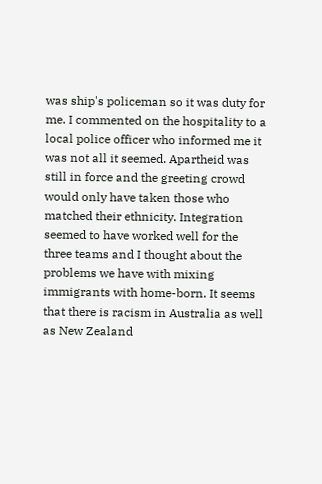was ship's policeman so it was duty for me. I commented on the hospitality to a local police officer who informed me it was not all it seemed. Apartheid was still in force and the greeting crowd would only have taken those who matched their ethnicity. Integration seemed to have worked well for the three teams and I thought about the problems we have with mixing immigrants with home-born. It seems that there is racism in Australia as well as New Zealand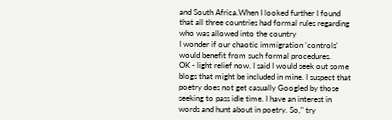and South Africa.When I looked further I found that all three countries had formal rules regarding who was allowed into the country
I wonder if our chaotic immigration 'controls' would benefit from such formal procedures.
OK - light relief now. I said I would seek out some blogs that might be included in mine. I suspect that poetry does not get casually Googled by those seeking to pass idle time. I have an interest in words and hunt about in poetry. So," try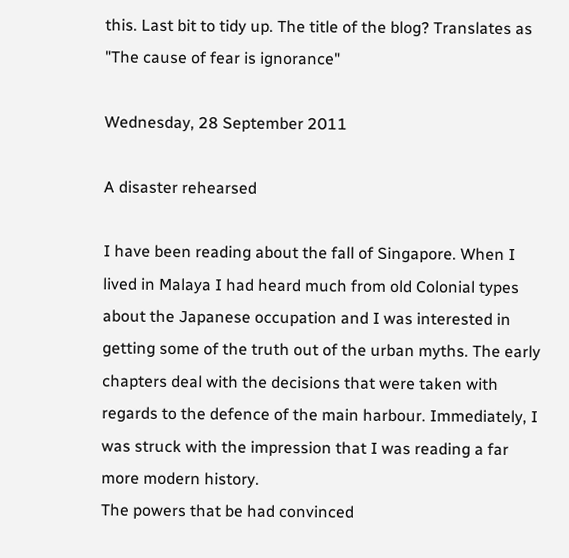this. Last bit to tidy up. The title of the blog? Translates as "The cause of fear is ignorance"

Wednesday, 28 September 2011

A disaster rehearsed

I have been reading about the fall of Singapore. When I lived in Malaya I had heard much from old Colonial types about the Japanese occupation and I was interested in getting some of the truth out of the urban myths. The early chapters deal with the decisions that were taken with regards to the defence of the main harbour. Immediately, I was struck with the impression that I was reading a far more modern history.
The powers that be had convinced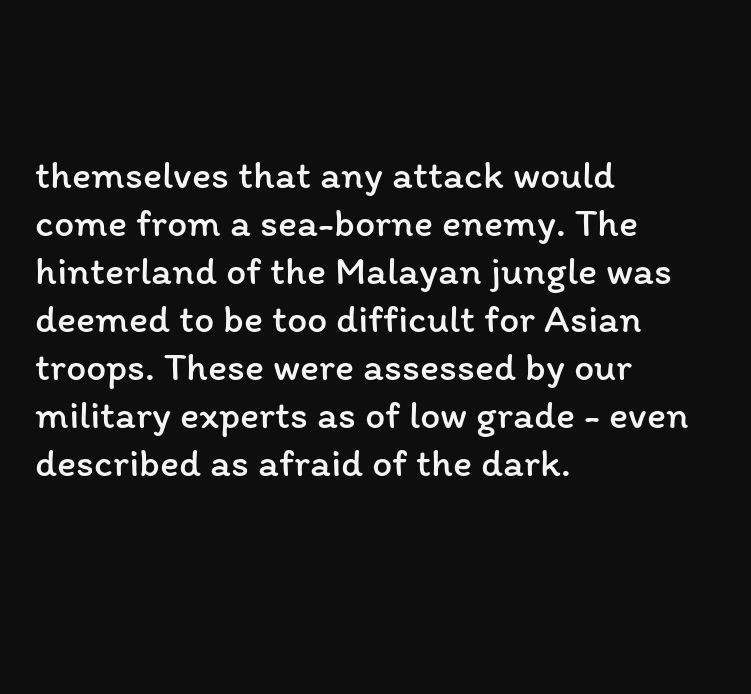themselves that any attack would come from a sea-borne enemy. The hinterland of the Malayan jungle was deemed to be too difficult for Asian troops. These were assessed by our military experts as of low grade - even described as afraid of the dark.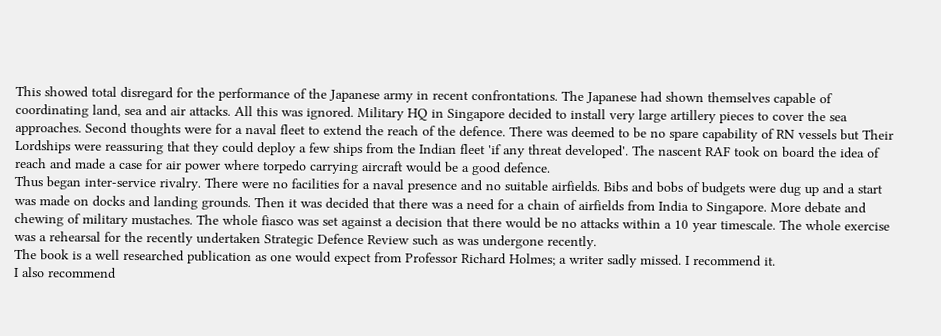This showed total disregard for the performance of the Japanese army in recent confrontations. The Japanese had shown themselves capable of coordinating land, sea and air attacks. All this was ignored. Military HQ in Singapore decided to install very large artillery pieces to cover the sea approaches. Second thoughts were for a naval fleet to extend the reach of the defence. There was deemed to be no spare capability of RN vessels but Their Lordships were reassuring that they could deploy a few ships from the Indian fleet 'if any threat developed'. The nascent RAF took on board the idea of reach and made a case for air power where torpedo carrying aircraft would be a good defence.
Thus began inter-service rivalry. There were no facilities for a naval presence and no suitable airfields. Bibs and bobs of budgets were dug up and a start was made on docks and landing grounds. Then it was decided that there was a need for a chain of airfields from India to Singapore. More debate and chewing of military mustaches. The whole fiasco was set against a decision that there would be no attacks within a 10 year timescale. The whole exercise was a rehearsal for the recently undertaken Strategic Defence Review such as was undergone recently.
The book is a well researched publication as one would expect from Professor Richard Holmes; a writer sadly missed. I recommend it.
I also recommend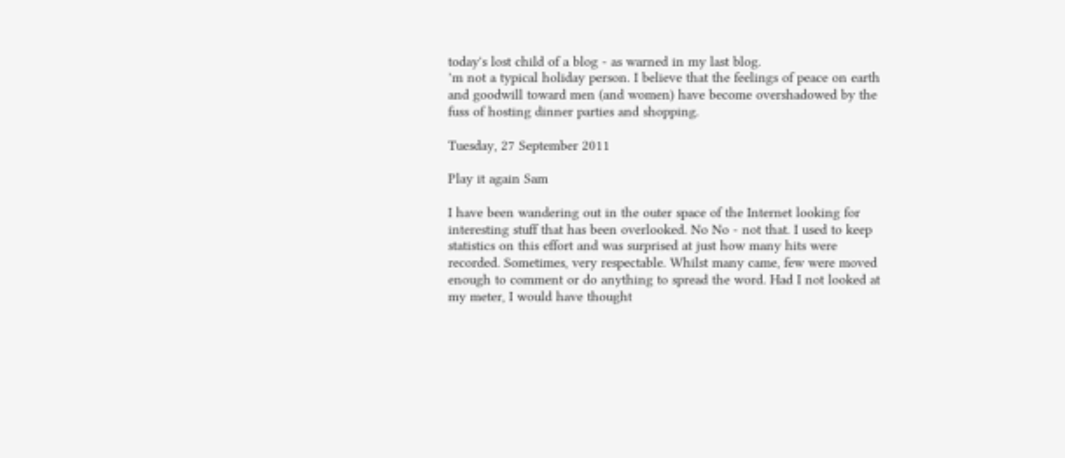today's lost child of a blog - as warned in my last blog.
’m not a typical holiday person. I believe that the feelings of peace on earth and goodwill toward men (and women) have become overshadowed by the fuss of hosting dinner parties and shopping.

Tuesday, 27 September 2011

Play it again Sam

I have been wandering out in the outer space of the Internet looking for interesting stuff that has been overlooked. No No - not that. I used to keep statistics on this effort and was surprised at just how many hits were recorded. Sometimes, very respectable. Whilst many came, few were moved enough to comment or do anything to spread the word. Had I not looked at my meter, I would have thought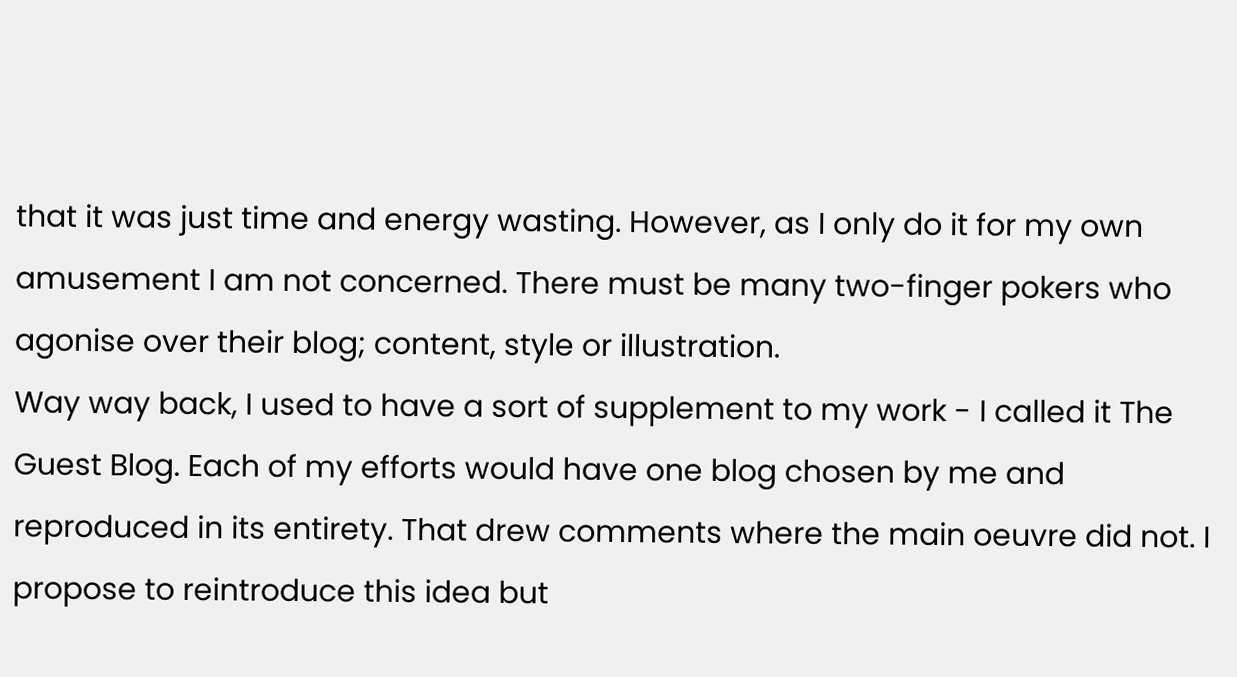that it was just time and energy wasting. However, as I only do it for my own amusement I am not concerned. There must be many two-finger pokers who agonise over their blog; content, style or illustration.
Way way back, I used to have a sort of supplement to my work - I called it The Guest Blog. Each of my efforts would have one blog chosen by me and reproduced in its entirety. That drew comments where the main oeuvre did not. I propose to reintroduce this idea but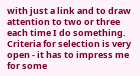with just a link and to draw attention to two or three each time I do something. Criteria for selection is very open - it has to impress me for some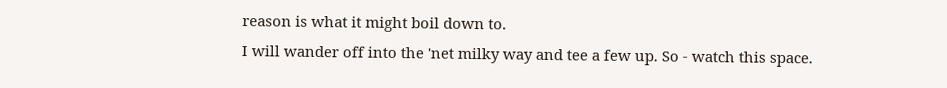reason is what it might boil down to.
I will wander off into the 'net milky way and tee a few up. So - watch this space.